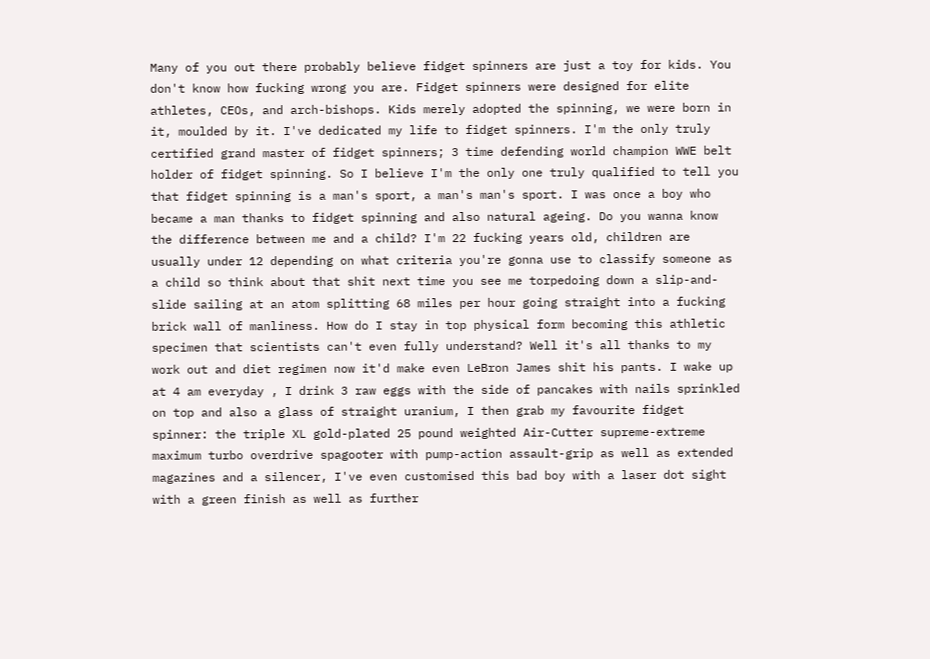Many of you out there probably believe fidget spinners are just a toy for kids. You don't know how fucking wrong you are. Fidget spinners were designed for elite athletes, CEOs, and arch-bishops. Kids merely adopted the spinning, we were born in it, moulded by it. I've dedicated my life to fidget spinners. I'm the only truly certified grand master of fidget spinners; 3 time defending world champion WWE belt holder of fidget spinning. So I believe I'm the only one truly qualified to tell you that fidget spinning is a man's sport, a man's man's sport. I was once a boy who became a man thanks to fidget spinning and also natural ageing. Do you wanna know the difference between me and a child? I'm 22 fucking years old, children are usually under 12 depending on what criteria you're gonna use to classify someone as a child so think about that shit next time you see me torpedoing down a slip-and-slide sailing at an atom splitting 68 miles per hour going straight into a fucking brick wall of manliness. How do I stay in top physical form becoming this athletic specimen that scientists can't even fully understand? Well it's all thanks to my work out and diet regimen now it'd make even LeBron James shit his pants. I wake up at 4 am everyday , I drink 3 raw eggs with the side of pancakes with nails sprinkled on top and also a glass of straight uranium, I then grab my favourite fidget spinner: the triple XL gold-plated 25 pound weighted Air-Cutter supreme-extreme maximum turbo overdrive spagooter with pump-action assault-grip as well as extended magazines and a silencer, I've even customised this bad boy with a laser dot sight with a green finish as well as further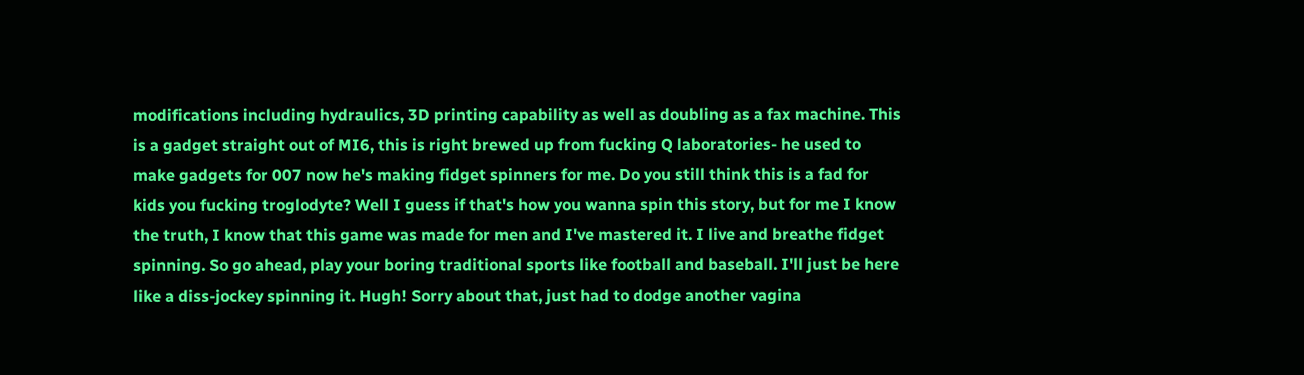modifications including hydraulics, 3D printing capability as well as doubling as a fax machine. This is a gadget straight out of MI6, this is right brewed up from fucking Q laboratories- he used to make gadgets for 007 now he's making fidget spinners for me. Do you still think this is a fad for kids you fucking troglodyte? Well I guess if that's how you wanna spin this story, but for me I know the truth, I know that this game was made for men and I've mastered it. I live and breathe fidget spinning. So go ahead, play your boring traditional sports like football and baseball. I'll just be here like a diss-jockey spinning it. Hugh! Sorry about that, just had to dodge another vagina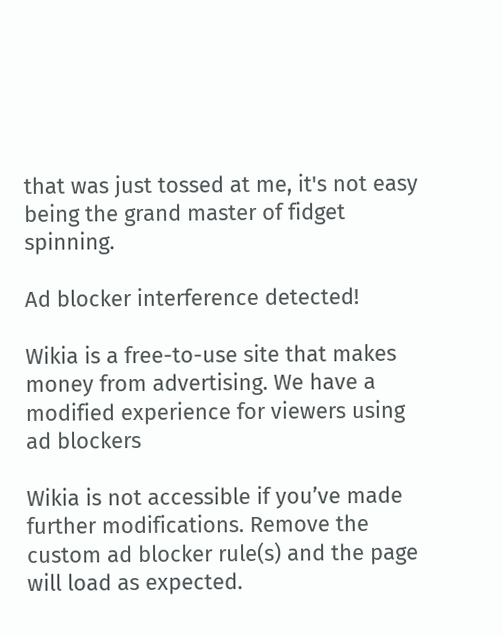that was just tossed at me, it's not easy being the grand master of fidget spinning.

Ad blocker interference detected!

Wikia is a free-to-use site that makes money from advertising. We have a modified experience for viewers using ad blockers

Wikia is not accessible if you’ve made further modifications. Remove the custom ad blocker rule(s) and the page will load as expected.